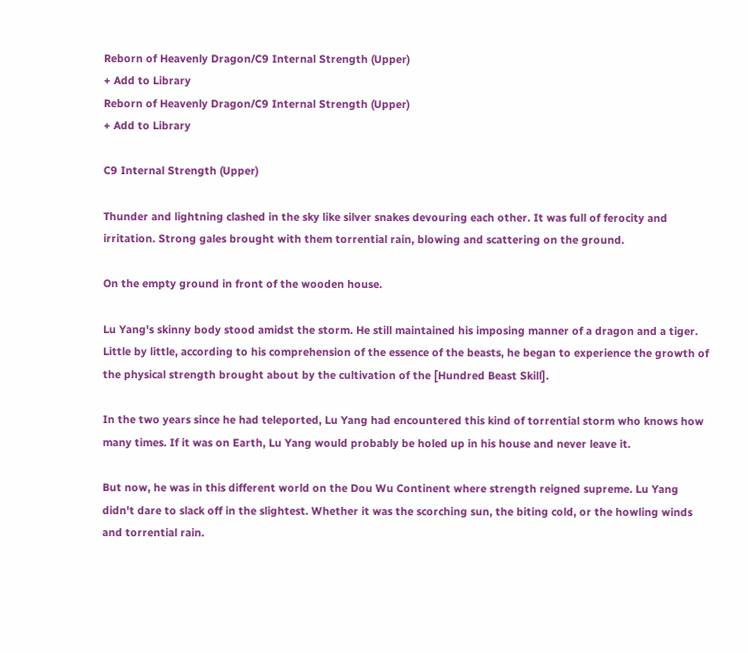Reborn of Heavenly Dragon/C9 Internal Strength (Upper)
+ Add to Library
Reborn of Heavenly Dragon/C9 Internal Strength (Upper)
+ Add to Library

C9 Internal Strength (Upper)

Thunder and lightning clashed in the sky like silver snakes devouring each other. It was full of ferocity and irritation. Strong gales brought with them torrential rain, blowing and scattering on the ground.

On the empty ground in front of the wooden house.

Lu Yang's skinny body stood amidst the storm. He still maintained his imposing manner of a dragon and a tiger. Little by little, according to his comprehension of the essence of the beasts, he began to experience the growth of the physical strength brought about by the cultivation of the [Hundred Beast Skill].

In the two years since he had teleported, Lu Yang had encountered this kind of torrential storm who knows how many times. If it was on Earth, Lu Yang would probably be holed up in his house and never leave it.

But now, he was in this different world on the Dou Wu Continent where strength reigned supreme. Lu Yang didn't dare to slack off in the slightest. Whether it was the scorching sun, the biting cold, or the howling winds and torrential rain.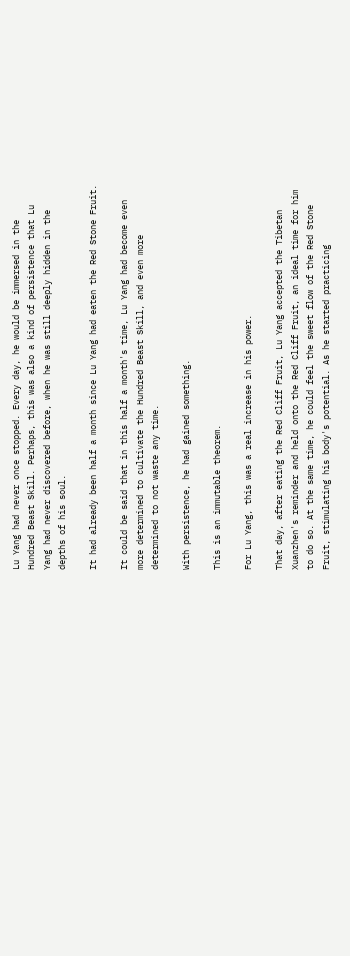Lu Yang had never once stopped. Every day, he would be immersed in the Hundred Beast Skill. Perhaps, this was also a kind of persistence that Lu Yang had never discovered before, when he was still deeply hidden in the depths of his soul.

It had already been half a month since Lu Yang had eaten the Red Stone Fruit.

It could be said that in this half a month's time, Lu Yang had become even more determined to cultivate the Hundred Beast Skill, and even more determined to not waste any time.

With persistence, he had gained something.

This is an immutable theorem.

For Lu Yang, this was a real increase in his power.

That day, after eating the Red Cliff Fruit, Lu Yang accepted the Tibetan Xuanzhen's reminder and held onto the Red Cliff Fruit, an ideal time for him to do so. At the same time, he could feel the sweet flow of the Red Stone Fruit, stimulating his body's potential. As he started practicing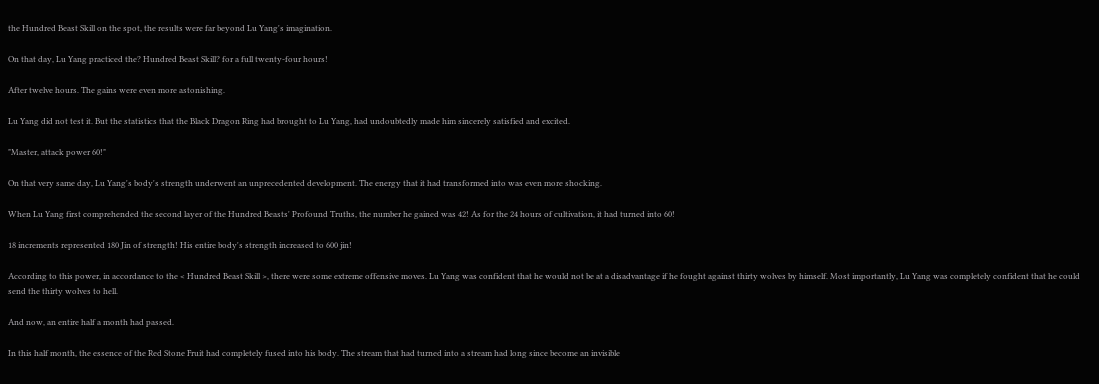the Hundred Beast Skill on the spot, the results were far beyond Lu Yang's imagination.

On that day, Lu Yang practiced the? Hundred Beast Skill? for a full twenty-four hours!

After twelve hours. The gains were even more astonishing.

Lu Yang did not test it. But the statistics that the Black Dragon Ring had brought to Lu Yang, had undoubtedly made him sincerely satisfied and excited.

"Master, attack power 60!"

On that very same day, Lu Yang's body's strength underwent an unprecedented development. The energy that it had transformed into was even more shocking.

When Lu Yang first comprehended the second layer of the Hundred Beasts' Profound Truths, the number he gained was 42! As for the 24 hours of cultivation, it had turned into 60!

18 increments represented 180 Jin of strength! His entire body's strength increased to 600 jin!

According to this power, in accordance to the < Hundred Beast Skill >, there were some extreme offensive moves. Lu Yang was confident that he would not be at a disadvantage if he fought against thirty wolves by himself. Most importantly, Lu Yang was completely confident that he could send the thirty wolves to hell.

And now, an entire half a month had passed.

In this half month, the essence of the Red Stone Fruit had completely fused into his body. The stream that had turned into a stream had long since become an invisible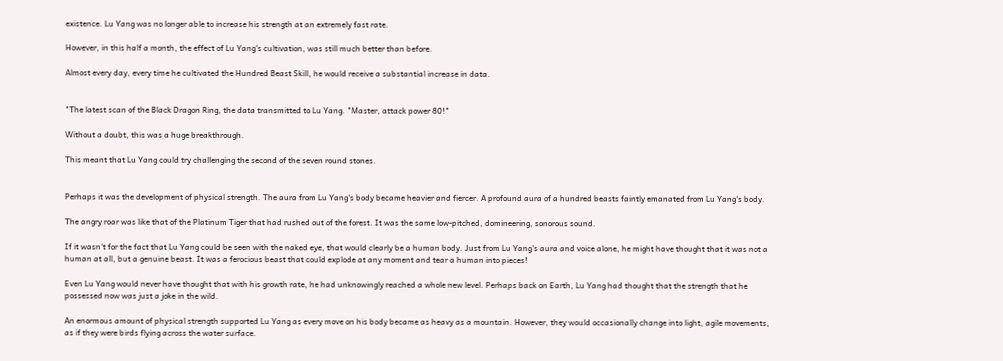existence. Lu Yang was no longer able to increase his strength at an extremely fast rate.

However, in this half a month, the effect of Lu Yang's cultivation, was still much better than before.

Almost every day, every time he cultivated the Hundred Beast Skill, he would receive a substantial increase in data.


"The latest scan of the Black Dragon Ring, the data transmitted to Lu Yang. "Master, attack power 80!"

Without a doubt, this was a huge breakthrough.

This meant that Lu Yang could try challenging the second of the seven round stones.


Perhaps it was the development of physical strength. The aura from Lu Yang's body became heavier and fiercer. A profound aura of a hundred beasts faintly emanated from Lu Yang's body.

The angry roar was like that of the Platinum Tiger that had rushed out of the forest. It was the same low-pitched, domineering, sonorous sound.

If it wasn't for the fact that Lu Yang could be seen with the naked eye, that would clearly be a human body. Just from Lu Yang's aura and voice alone, he might have thought that it was not a human at all, but a genuine beast. It was a ferocious beast that could explode at any moment and tear a human into pieces!

Even Lu Yang would never have thought that with his growth rate, he had unknowingly reached a whole new level. Perhaps back on Earth, Lu Yang had thought that the strength that he possessed now was just a joke in the wild.

An enormous amount of physical strength supported Lu Yang as every move on his body became as heavy as a mountain. However, they would occasionally change into light, agile movements, as if they were birds flying across the water surface.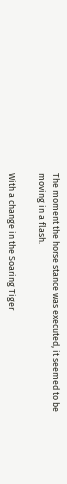The moment the horse stance was executed, it seemed to be moving in a flash.

With a change in the Soaring Tiger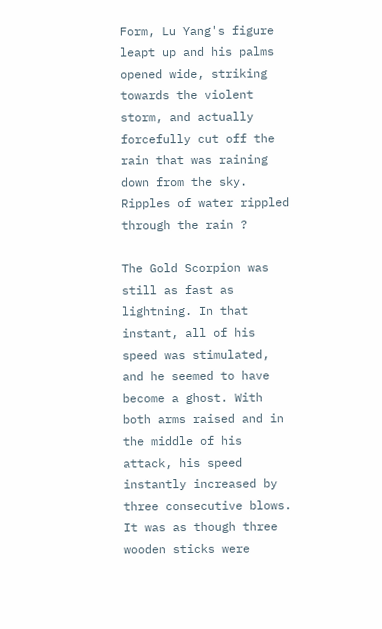Form, Lu Yang's figure leapt up and his palms opened wide, striking towards the violent storm, and actually forcefully cut off the rain that was raining down from the sky. Ripples of water rippled through the rain ?

The Gold Scorpion was still as fast as lightning. In that instant, all of his speed was stimulated, and he seemed to have become a ghost. With both arms raised and in the middle of his attack, his speed instantly increased by three consecutive blows. It was as though three wooden sticks were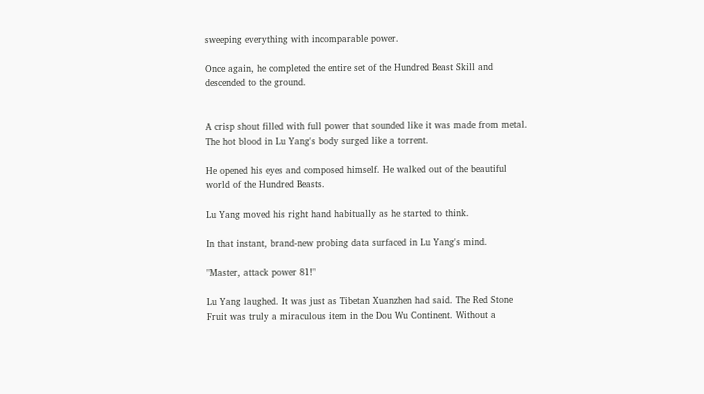sweeping everything with incomparable power.

Once again, he completed the entire set of the Hundred Beast Skill and descended to the ground.


A crisp shout filled with full power that sounded like it was made from metal. The hot blood in Lu Yang's body surged like a torrent.

He opened his eyes and composed himself. He walked out of the beautiful world of the Hundred Beasts.

Lu Yang moved his right hand habitually as he started to think.

In that instant, brand-new probing data surfaced in Lu Yang's mind.

"Master, attack power 81!"

Lu Yang laughed. It was just as Tibetan Xuanzhen had said. The Red Stone Fruit was truly a miraculous item in the Dou Wu Continent. Without a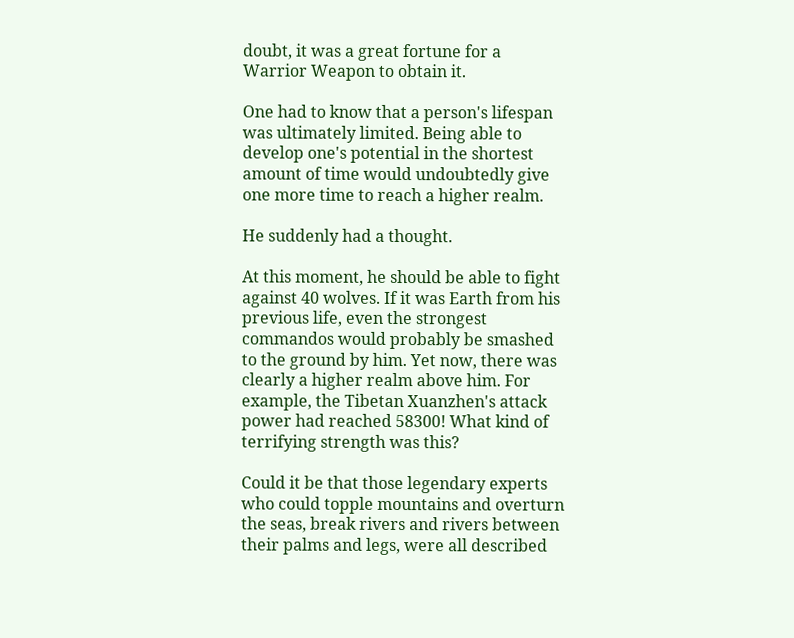doubt, it was a great fortune for a Warrior Weapon to obtain it.

One had to know that a person's lifespan was ultimately limited. Being able to develop one's potential in the shortest amount of time would undoubtedly give one more time to reach a higher realm.

He suddenly had a thought.

At this moment, he should be able to fight against 40 wolves. If it was Earth from his previous life, even the strongest commandos would probably be smashed to the ground by him. Yet now, there was clearly a higher realm above him. For example, the Tibetan Xuanzhen's attack power had reached 58300! What kind of terrifying strength was this?

Could it be that those legendary experts who could topple mountains and overturn the seas, break rivers and rivers between their palms and legs, were all described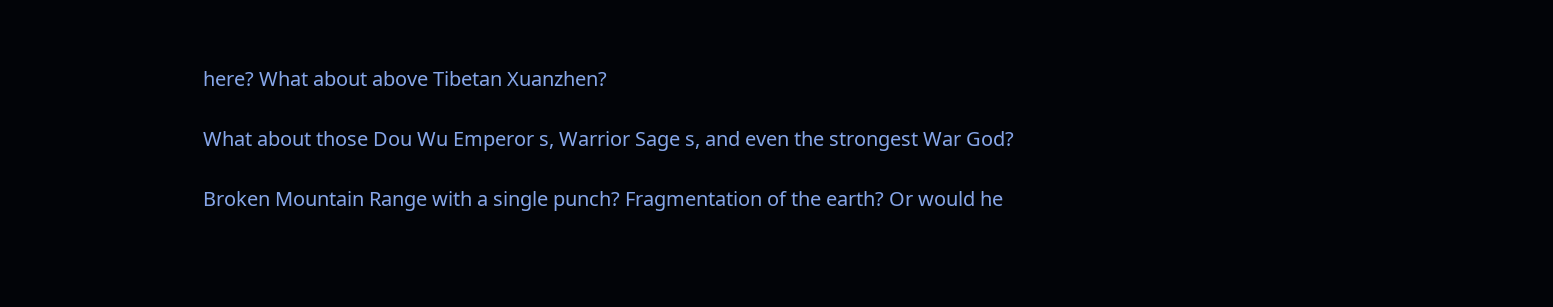here? What about above Tibetan Xuanzhen?

What about those Dou Wu Emperor s, Warrior Sage s, and even the strongest War God?

Broken Mountain Range with a single punch? Fragmentation of the earth? Or would he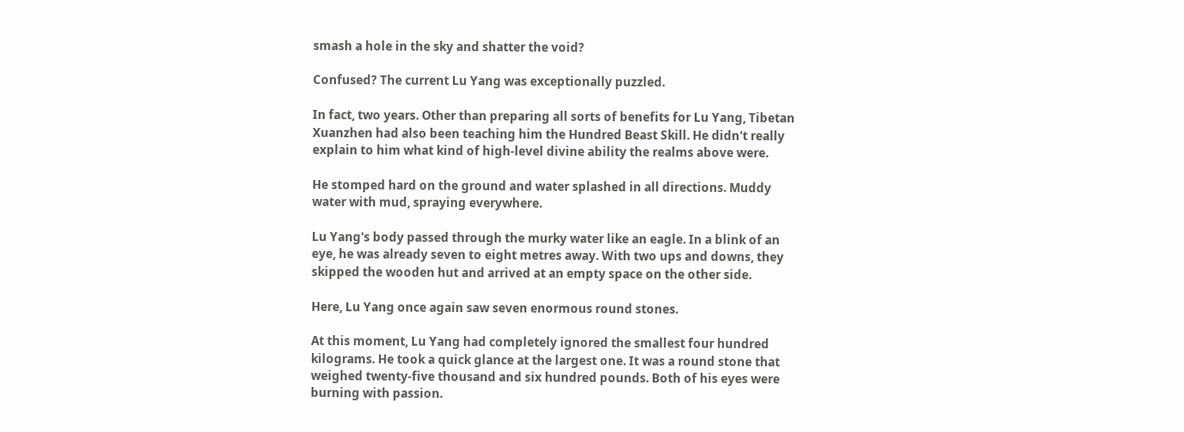smash a hole in the sky and shatter the void?

Confused? The current Lu Yang was exceptionally puzzled.

In fact, two years. Other than preparing all sorts of benefits for Lu Yang, Tibetan Xuanzhen had also been teaching him the Hundred Beast Skill. He didn't really explain to him what kind of high-level divine ability the realms above were.

He stomped hard on the ground and water splashed in all directions. Muddy water with mud, spraying everywhere.

Lu Yang's body passed through the murky water like an eagle. In a blink of an eye, he was already seven to eight metres away. With two ups and downs, they skipped the wooden hut and arrived at an empty space on the other side.

Here, Lu Yang once again saw seven enormous round stones.

At this moment, Lu Yang had completely ignored the smallest four hundred kilograms. He took a quick glance at the largest one. It was a round stone that weighed twenty-five thousand and six hundred pounds. Both of his eyes were burning with passion.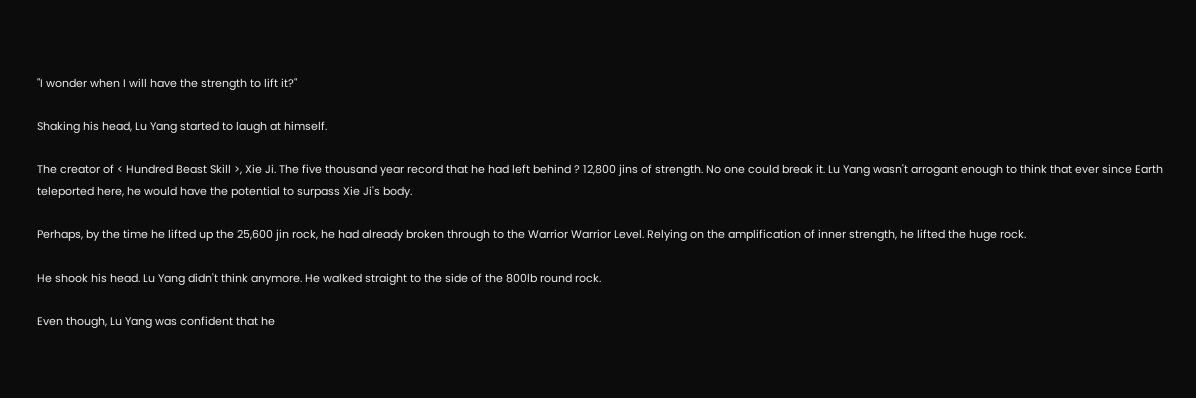"I wonder when I will have the strength to lift it?"

Shaking his head, Lu Yang started to laugh at himself.

The creator of < Hundred Beast Skill >, Xie Ji. The five thousand year record that he had left behind ? 12,800 jins of strength. No one could break it. Lu Yang wasn't arrogant enough to think that ever since Earth teleported here, he would have the potential to surpass Xie Ji's body.

Perhaps, by the time he lifted up the 25,600 jin rock, he had already broken through to the Warrior Warrior Level. Relying on the amplification of inner strength, he lifted the huge rock.

He shook his head. Lu Yang didn't think anymore. He walked straight to the side of the 800lb round rock.

Even though, Lu Yang was confident that he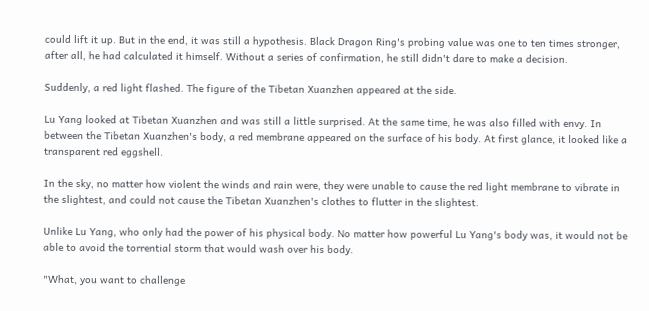could lift it up. But in the end, it was still a hypothesis. Black Dragon Ring's probing value was one to ten times stronger, after all, he had calculated it himself. Without a series of confirmation, he still didn't dare to make a decision.

Suddenly, a red light flashed. The figure of the Tibetan Xuanzhen appeared at the side.

Lu Yang looked at Tibetan Xuanzhen and was still a little surprised. At the same time, he was also filled with envy. In between the Tibetan Xuanzhen's body, a red membrane appeared on the surface of his body. At first glance, it looked like a transparent red eggshell.

In the sky, no matter how violent the winds and rain were, they were unable to cause the red light membrane to vibrate in the slightest, and could not cause the Tibetan Xuanzhen's clothes to flutter in the slightest.

Unlike Lu Yang, who only had the power of his physical body. No matter how powerful Lu Yang's body was, it would not be able to avoid the torrential storm that would wash over his body.

"What, you want to challenge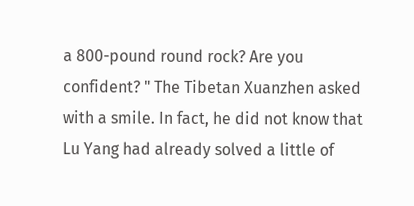a 800-pound round rock? Are you confident? " The Tibetan Xuanzhen asked with a smile. In fact, he did not know that Lu Yang had already solved a little of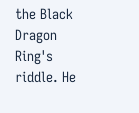the Black Dragon Ring's riddle. He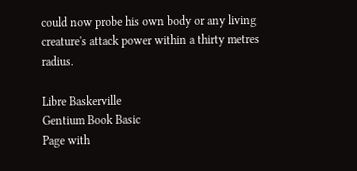could now probe his own body or any living creature's attack power within a thirty metres radius.

Libre Baskerville
Gentium Book Basic
Page with